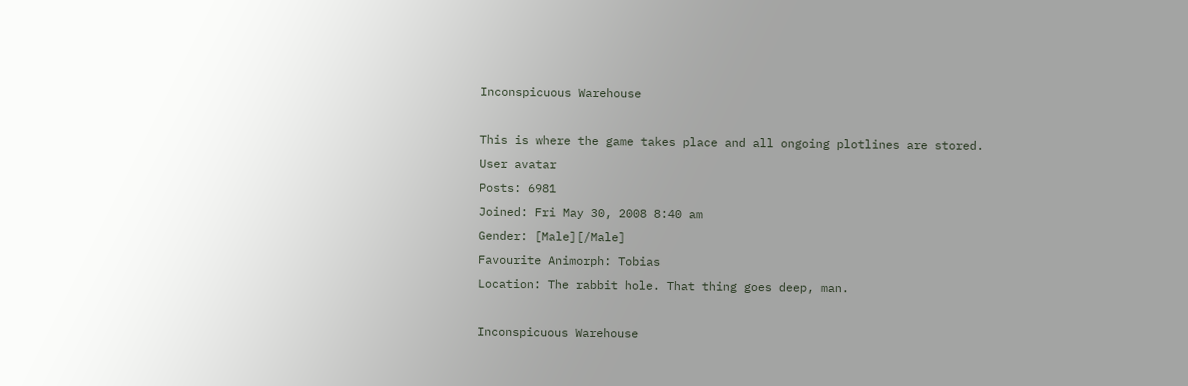Inconspicuous Warehouse

This is where the game takes place and all ongoing plotlines are stored.
User avatar
Posts: 6981
Joined: Fri May 30, 2008 8:40 am
Gender: [Male][/Male]
Favourite Animorph: Tobias
Location: The rabbit hole. That thing goes deep, man.

Inconspicuous Warehouse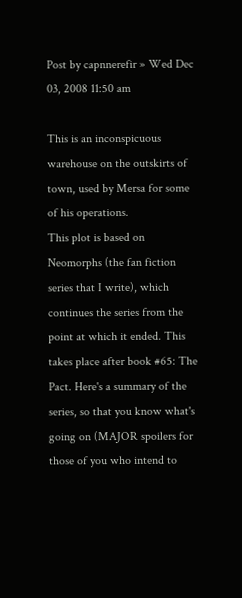Post by capnnerefir » Wed Dec 03, 2008 11:50 am

This is an inconspicuous warehouse on the outskirts of town, used by Mersa for some of his operations.
This plot is based on Neomorphs (the fan fiction series that I write), which continues the series from the point at which it ended. This takes place after book #65: The Pact. Here's a summary of the series, so that you know what's going on (MAJOR spoilers for those of you who intend to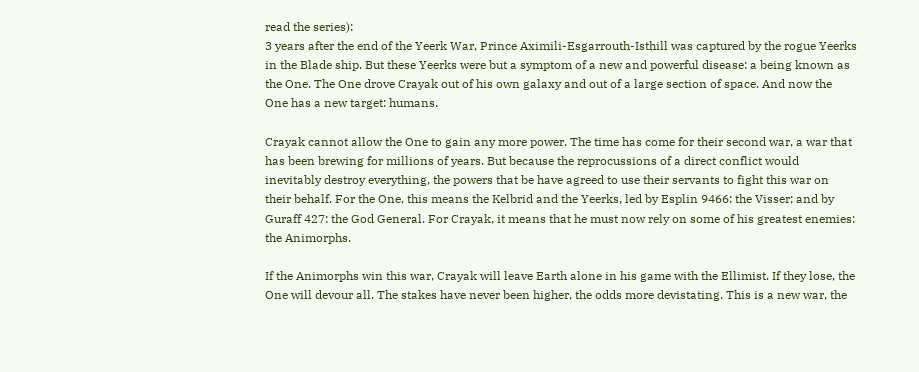read the series):
3 years after the end of the Yeerk War, Prince Aximili-Esgarrouth-Isthill was captured by the rogue Yeerks in the Blade ship. But these Yeerks were but a symptom of a new and powerful disease: a being known as the One. The One drove Crayak out of his own galaxy and out of a large section of space. And now the One has a new target: humans.

Crayak cannot allow the One to gain any more power. The time has come for their second war, a war that has been brewing for millions of years. But because the reprocussions of a direct conflict would inevitably destroy everything, the powers that be have agreed to use their servants to fight this war on their behalf. For the One, this means the Kelbrid and the Yeerks, led by Esplin 9466: the Visser; and by Guraff 427: the God General. For Crayak, it means that he must now rely on some of his greatest enemies: the Animorphs.

If the Animorphs win this war, Crayak will leave Earth alone in his game with the Ellimist. If they lose, the One will devour all. The stakes have never been higher, the odds more devistating. This is a new war, the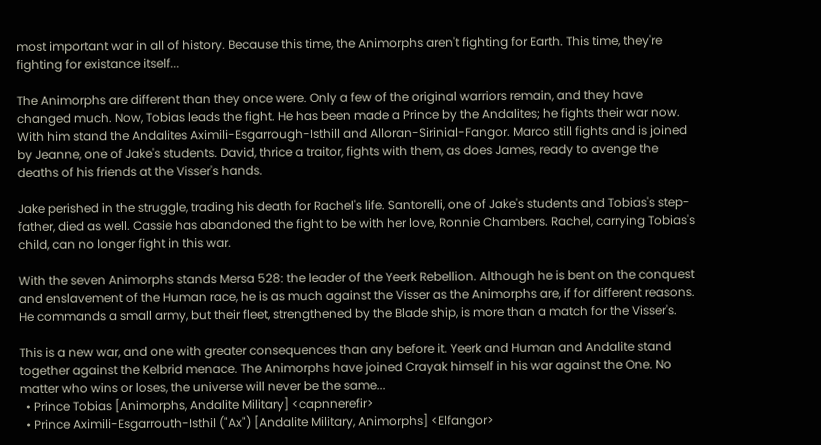most important war in all of history. Because this time, the Animorphs aren't fighting for Earth. This time, they're fighting for existance itself...

The Animorphs are different than they once were. Only a few of the original warriors remain, and they have changed much. Now, Tobias leads the fight. He has been made a Prince by the Andalites; he fights their war now. With him stand the Andalites Aximili-Esgarrough-Isthill and Alloran-Sirinial-Fangor. Marco still fights and is joined by Jeanne, one of Jake's students. David, thrice a traitor, fights with them, as does James, ready to avenge the deaths of his friends at the Visser's hands.

Jake perished in the struggle, trading his death for Rachel's life. Santorelli, one of Jake's students and Tobias's step-father, died as well. Cassie has abandoned the fight to be with her love, Ronnie Chambers. Rachel, carrying Tobias's child, can no longer fight in this war.

With the seven Animorphs stands Mersa 528: the leader of the Yeerk Rebellion. Although he is bent on the conquest and enslavement of the Human race, he is as much against the Visser as the Animorphs are, if for different reasons. He commands a small army, but their fleet, strengthened by the Blade ship, is more than a match for the Visser's.

This is a new war, and one with greater consequences than any before it. Yeerk and Human and Andalite stand together against the Kelbrid menace. The Animorphs have joined Crayak himself in his war against the One. No matter who wins or loses, the universe will never be the same...
  • Prince Tobias [Animorphs, Andalite Military] <capnnerefir>
  • Prince Aximili-Esgarrouth-Isthil ("Ax") [Andalite Military, Animorphs] <Elfangor>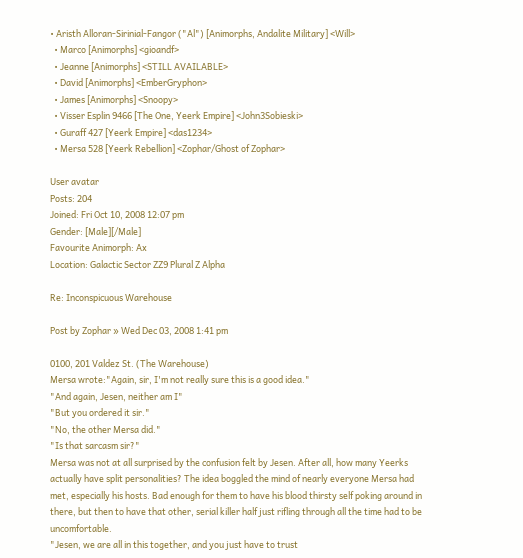• Aristh Alloran-Sirinial-Fangor ("Al") [Animorphs, Andalite Military] <Will>
  • Marco [Animorphs] <gioandf>
  • Jeanne [Animorphs] <STILL AVAILABLE>
  • David [Animorphs] <EmberGryphon>
  • James [Animorphs] <Snoopy>
  • Visser Esplin 9466 [The One, Yeerk Empire] <John3Sobieski>
  • Guraff 427 [Yeerk Empire] <das1234>
  • Mersa 528 [Yeerk Rebellion] <Zophar/Ghost of Zophar>

User avatar
Posts: 204
Joined: Fri Oct 10, 2008 12:07 pm
Gender: [Male][/Male]
Favourite Animorph: Ax
Location: Galactic Sector ZZ9 Plural Z Alpha

Re: Inconspicuous Warehouse

Post by Zophar » Wed Dec 03, 2008 1:41 pm

0100, 201 Valdez St. (The Warehouse)
Mersa wrote:"Again, sir, I'm not really sure this is a good idea."
"And again, Jesen, neither am I"
"But you ordered it sir."
"No, the other Mersa did."
"Is that sarcasm sir?"
Mersa was not at all surprised by the confusion felt by Jesen. After all, how many Yeerks actually have split personalities? The idea boggled the mind of nearly everyone Mersa had met, especially his hosts. Bad enough for them to have his blood thirsty self poking around in there, but then to have that other, serial killer half just rifling through all the time had to be uncomfortable.
"Jesen, we are all in this together, and you just have to trust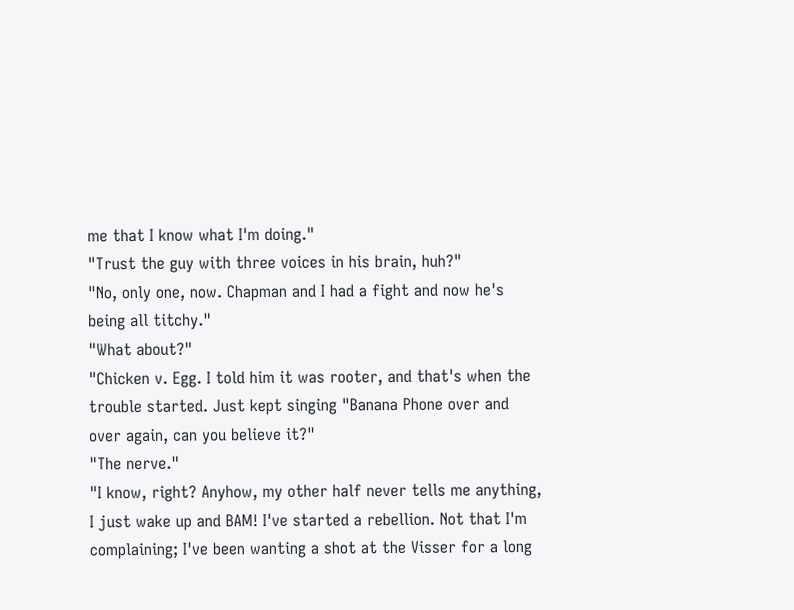me that I know what I'm doing."
"Trust the guy with three voices in his brain, huh?"
"No, only one, now. Chapman and I had a fight and now he's being all titchy."
"What about?"
"Chicken v. Egg. I told him it was rooter, and that's when the trouble started. Just kept singing "Banana Phone over and over again, can you believe it?"
"The nerve."
"I know, right? Anyhow, my other half never tells me anything, I just wake up and BAM! I've started a rebellion. Not that I'm complaining; I've been wanting a shot at the Visser for a long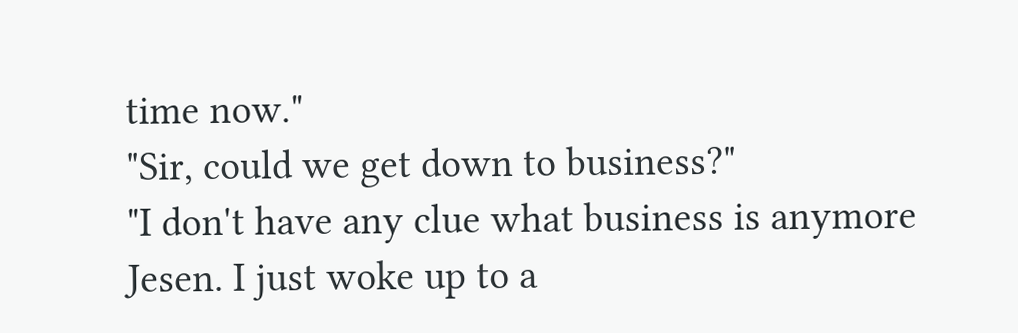time now."
"Sir, could we get down to business?"
"I don't have any clue what business is anymore Jesen. I just woke up to a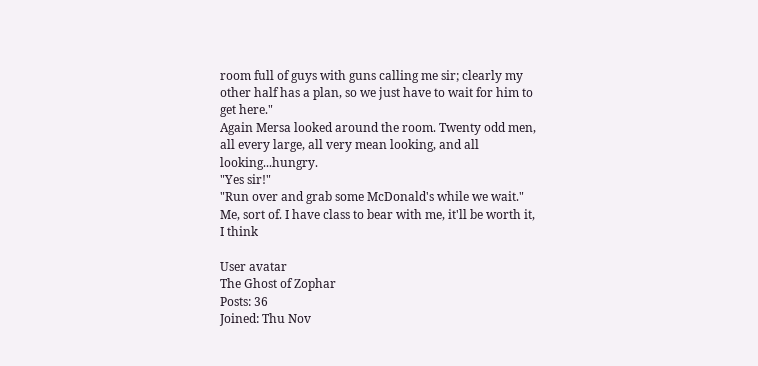room full of guys with guns calling me sir; clearly my other half has a plan, so we just have to wait for him to get here."
Again Mersa looked around the room. Twenty odd men, all every large, all very mean looking, and all looking...hungry.
"Yes sir!"
"Run over and grab some McDonald's while we wait."
Me, sort of. I have class to bear with me, it'll be worth it, I think

User avatar
The Ghost of Zophar
Posts: 36
Joined: Thu Nov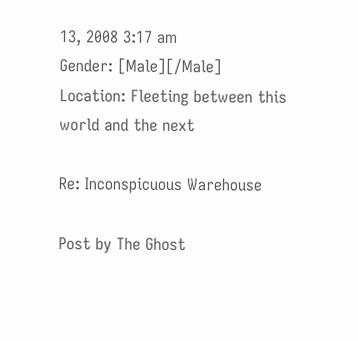13, 2008 3:17 am
Gender: [Male][/Male]
Location: Fleeting between this world and the next

Re: Inconspicuous Warehouse

Post by The Ghost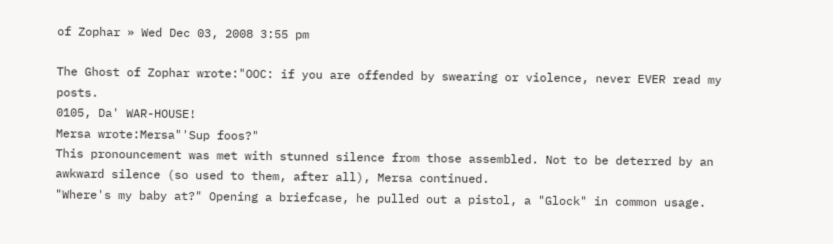of Zophar » Wed Dec 03, 2008 3:55 pm

The Ghost of Zophar wrote:"OOC: if you are offended by swearing or violence, never EVER read my posts.
0105, Da' WAR-HOUSE!
Mersa wrote:Mersa"'Sup foos?"
This pronouncement was met with stunned silence from those assembled. Not to be deterred by an awkward silence (so used to them, after all), Mersa continued.
"Where's my baby at?" Opening a briefcase, he pulled out a pistol, a "Glock" in common usage.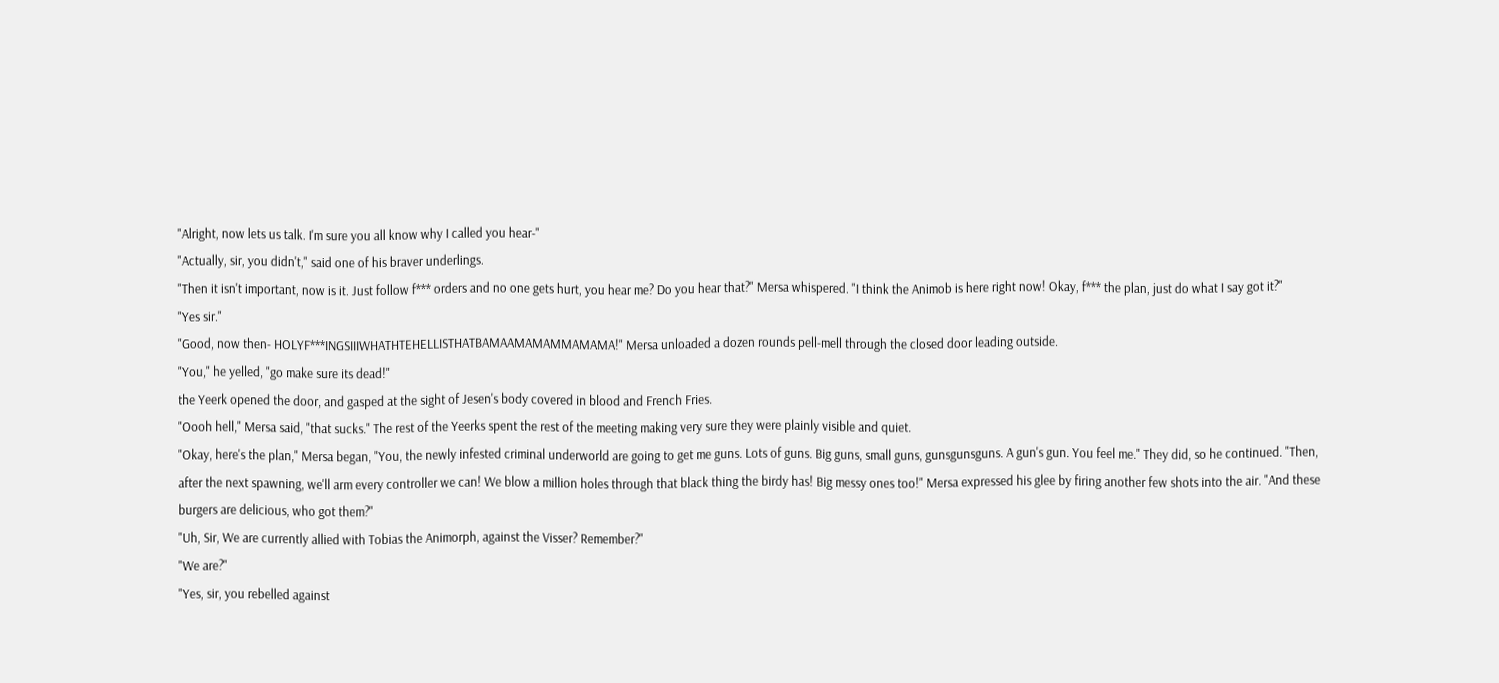"Alright, now lets us talk. I'm sure you all know why I called you hear-"
"Actually, sir, you didn't," said one of his braver underlings.
"Then it isn't important, now is it. Just follow f*** orders and no one gets hurt, you hear me? Do you hear that?" Mersa whispered. "I think the Animob is here right now! Okay, f*** the plan, just do what I say got it?"
"Yes sir."
"Good, now then- HOLYF***INGSIIIWHATHTEHELLISTHATBAMAAMAMAMMAMAMA!" Mersa unloaded a dozen rounds pell-mell through the closed door leading outside.
"You," he yelled, "go make sure its dead!"
the Yeerk opened the door, and gasped at the sight of Jesen's body covered in blood and French Fries.
"Oooh hell," Mersa said, "that sucks." The rest of the Yeerks spent the rest of the meeting making very sure they were plainly visible and quiet.
"Okay, here's the plan," Mersa began, "You, the newly infested criminal underworld are going to get me guns. Lots of guns. Big guns, small guns, gunsgunsguns. A gun's gun. You feel me." They did, so he continued. "Then, after the next spawning, we'll arm every controller we can! We blow a million holes through that black thing the birdy has! Big messy ones too!" Mersa expressed his glee by firing another few shots into the air. "And these burgers are delicious, who got them?"
"Uh, Sir, We are currently allied with Tobias the Animorph, against the Visser? Remember?"
"We are?"
"Yes, sir, you rebelled against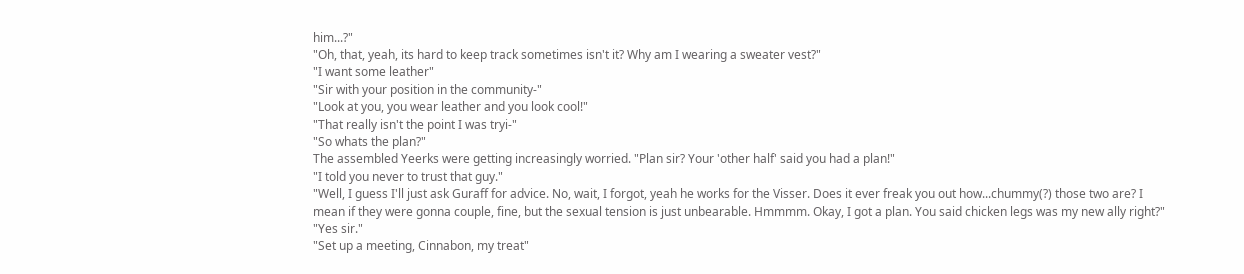him...?"
"Oh, that, yeah, its hard to keep track sometimes isn't it? Why am I wearing a sweater vest?"
"I want some leather"
"Sir with your position in the community-"
"Look at you, you wear leather and you look cool!"
"That really isn't the point I was tryi-"
"So whats the plan?"
The assembled Yeerks were getting increasingly worried. "Plan sir? Your 'other half' said you had a plan!"
"I told you never to trust that guy."
"Well, I guess I'll just ask Guraff for advice. No, wait, I forgot, yeah he works for the Visser. Does it ever freak you out how...chummy(?) those two are? I mean if they were gonna couple, fine, but the sexual tension is just unbearable. Hmmmm. Okay, I got a plan. You said chicken legs was my new ally right?"
"Yes sir."
"Set up a meeting, Cinnabon, my treat"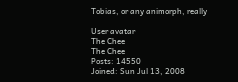Tobias, or any animorph, really

User avatar
The Chee
The Chee
Posts: 14550
Joined: Sun Jul 13, 2008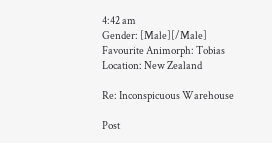4:42 am
Gender: [Male][/Male]
Favourite Animorph: Tobias
Location: New Zealand

Re: Inconspicuous Warehouse

Post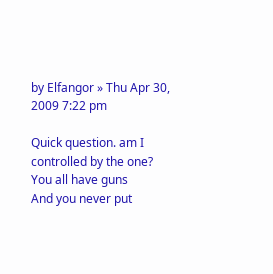by Elfangor » Thu Apr 30, 2009 7:22 pm

Quick question. am I controlled by the one?
You all have guns
And you never put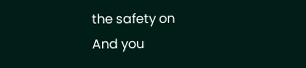the safety on
And you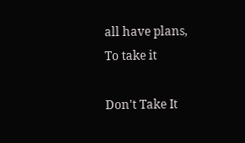all have plans,
To take it

Don't Take It